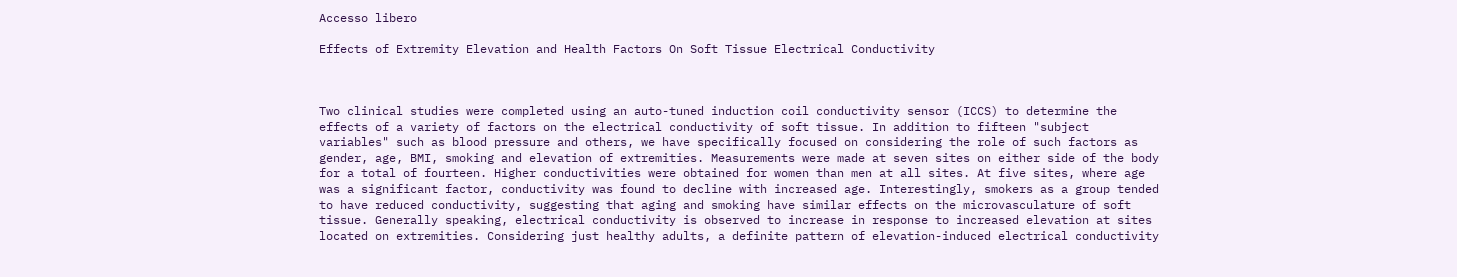Accesso libero

Effects of Extremity Elevation and Health Factors On Soft Tissue Electrical Conductivity



Two clinical studies were completed using an auto-tuned induction coil conductivity sensor (ICCS) to determine the effects of a variety of factors on the electrical conductivity of soft tissue. In addition to fifteen "subject variables" such as blood pressure and others, we have specifically focused on considering the role of such factors as gender, age, BMI, smoking and elevation of extremities. Measurements were made at seven sites on either side of the body for a total of fourteen. Higher conductivities were obtained for women than men at all sites. At five sites, where age was a significant factor, conductivity was found to decline with increased age. Interestingly, smokers as a group tended to have reduced conductivity, suggesting that aging and smoking have similar effects on the microvasculature of soft tissue. Generally speaking, electrical conductivity is observed to increase in response to increased elevation at sites located on extremities. Considering just healthy adults, a definite pattern of elevation-induced electrical conductivity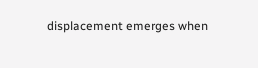displacement emerges when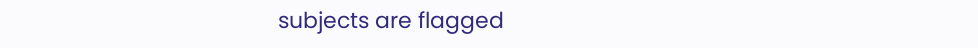subjects are flagged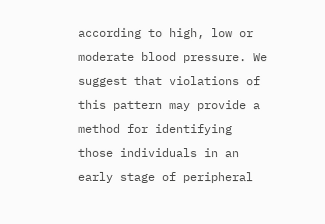according to high, low or moderate blood pressure. We suggest that violations of this pattern may provide a method for identifying those individuals in an early stage of peripheral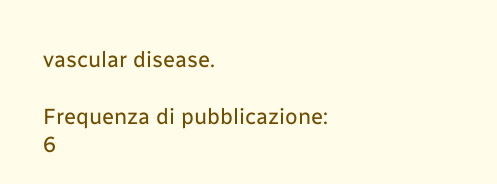vascular disease.

Frequenza di pubblicazione:
6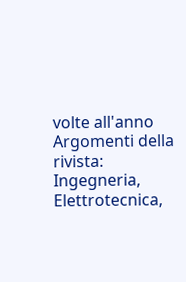volte all'anno
Argomenti della rivista:
Ingegneria, Elettrotecnica,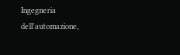Ingegneria dell'automazione,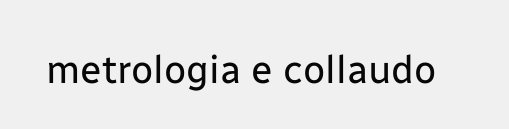metrologia e collaudo